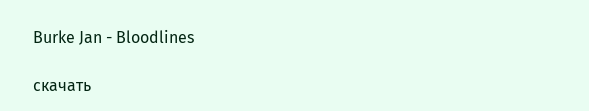Burke Jan - Bloodlines

скачать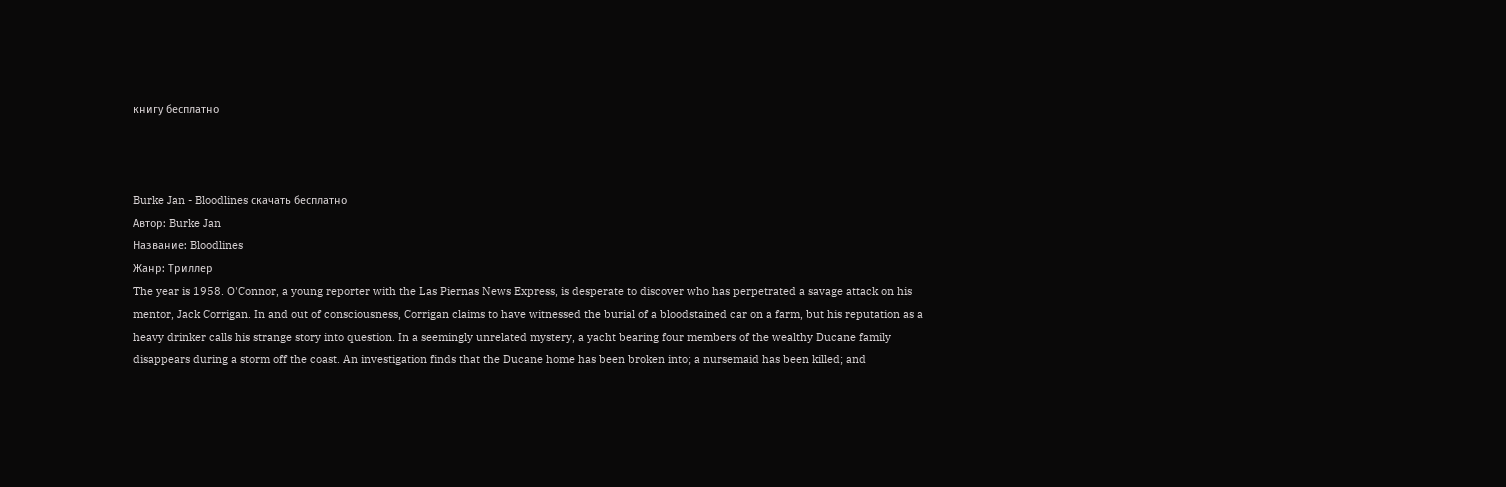книгу бесплатно



Burke Jan - Bloodlines скачать бесплатно
Автор: Burke Jan
Название: Bloodlines
Жанр: Триллер
The year is 1958. O'Connor, a young reporter with the Las Piernas News Express, is desperate to discover who has perpetrated a savage attack on his mentor, Jack Corrigan. In and out of consciousness, Corrigan claims to have witnessed the burial of a bloodstained car on a farm, but his reputation as a heavy drinker calls his strange story into question. In a seemingly unrelated mystery, a yacht bearing four members of the wealthy Ducane family disappears during a storm off the coast. An investigation finds that the Ducane home has been broken into; a nursemaid has been killed; and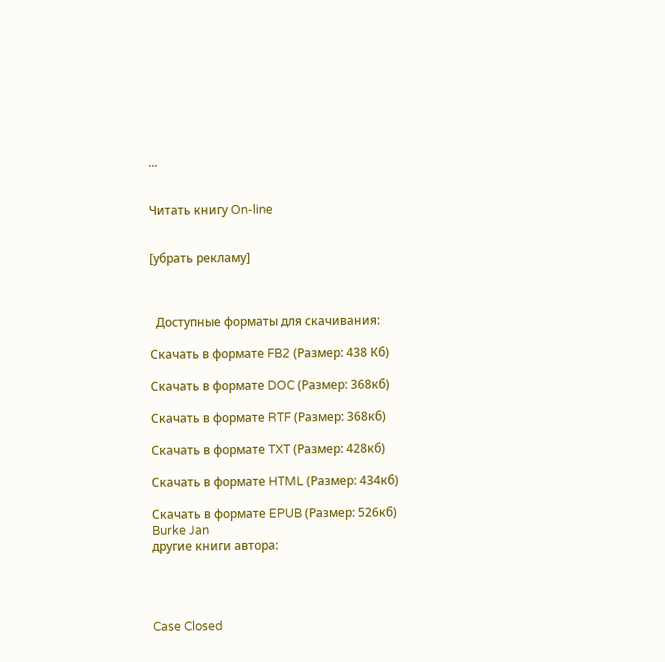...


Читать книгу On-line


[убрать рекламу]



  Доступные форматы для скачивания:

Скачать в формате FB2 (Размер: 438 Кб)

Скачать в формате DOC (Размер: 368кб)

Скачать в формате RTF (Размер: 368кб)

Скачать в формате TXT (Размер: 428кб)

Скачать в формате HTML (Размер: 434кб)

Скачать в формате EPUB (Размер: 526кб)
Burke Jan
другие книги автора:




Case Closed